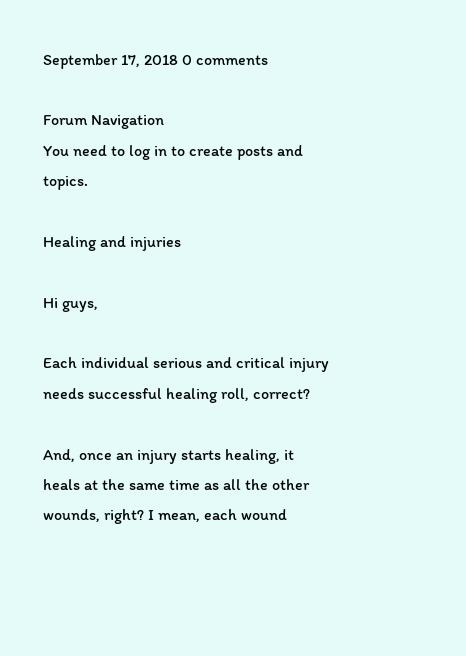September 17, 2018 0 comments

Forum Navigation
You need to log in to create posts and topics.

Healing and injuries

Hi guys,

Each individual serious and critical injury needs successful healing roll, correct?

And, once an injury starts healing, it heals at the same time as all the other wounds, right? I mean, each wound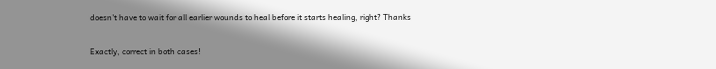doesn't have to wait for all earlier wounds to heal before it starts healing, right? Thanks

Exactly, correct in both cases!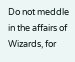Do not meddle in the affairs of Wizards, for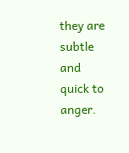they are subtle and quick to anger.